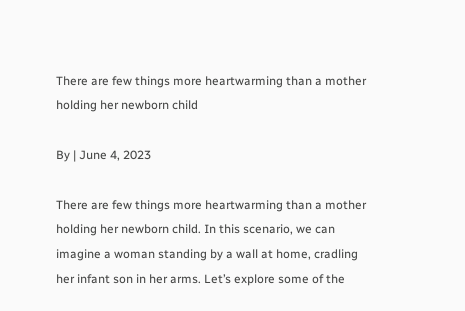There are few things more heartwarming than a mother holding her newborn child

By | June 4, 2023

There are few things more heartwarming than a mother holding her newborn child. In this scenario, we can imagine a woman standing by a wall at home, cradling her infant son in her arms. Let’s explore some of the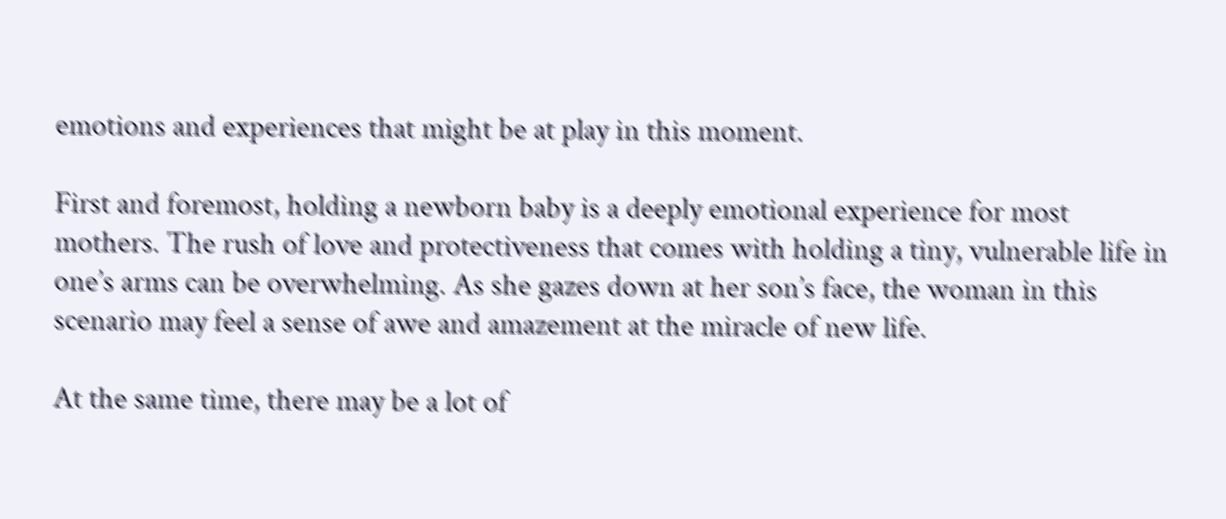emotions and experiences that might be at play in this moment.

First and foremost, holding a newborn baby is a deeply emotional experience for most mothers. The rush of love and protectiveness that comes with holding a tiny, vulnerable life in one’s arms can be overwhelming. As she gazes down at her son’s face, the woman in this scenario may feel a sense of awe and amazement at the miracle of new life.

At the same time, there may be a lot of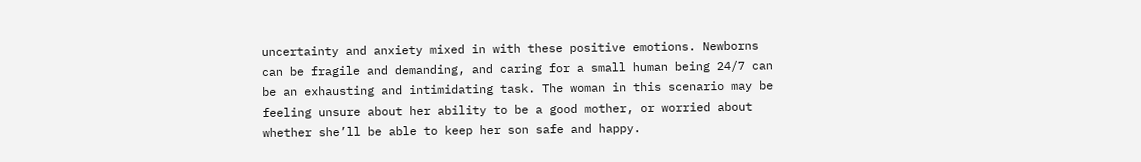uncertainty and anxiety mixed in with these positive emotions. Newborns can be fragile and demanding, and caring for a small human being 24/7 can be an exhausting and intimidating task. The woman in this scenario may be feeling unsure about her ability to be a good mother, or worried about whether she’ll be able to keep her son safe and happy.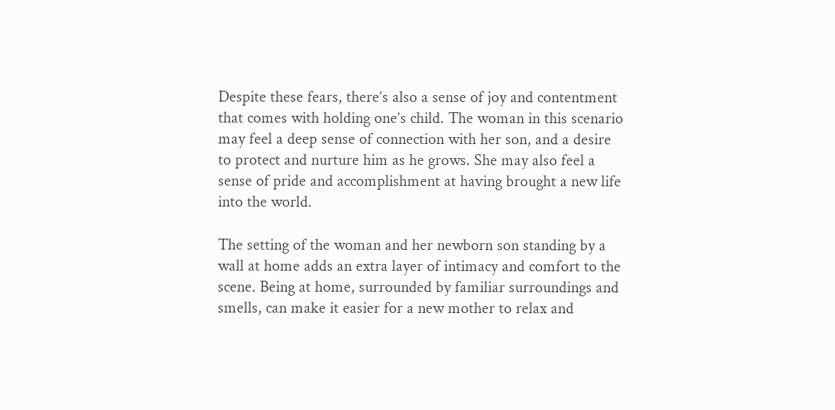Despite these fears, there’s also a sense of joy and contentment that comes with holding one’s child. The woman in this scenario may feel a deep sense of connection with her son, and a desire to protect and nurture him as he grows. She may also feel a sense of pride and accomplishment at having brought a new life into the world.

The setting of the woman and her newborn son standing by a wall at home adds an extra layer of intimacy and comfort to the scene. Being at home, surrounded by familiar surroundings and smells, can make it easier for a new mother to relax and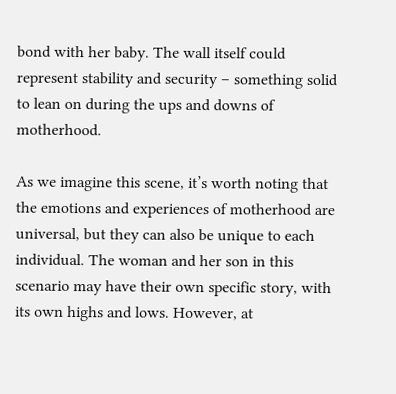bond with her baby. The wall itself could represent stability and security – something solid to lean on during the ups and downs of motherhood.

As we imagine this scene, it’s worth noting that the emotions and experiences of motherhood are universal, but they can also be unique to each individual. The woman and her son in this scenario may have their own specific story, with its own highs and lows. However, at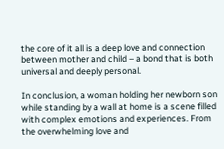the core of it all is a deep love and connection between mother and child – a bond that is both universal and deeply personal.

In conclusion, a woman holding her newborn son while standing by a wall at home is a scene filled with complex emotions and experiences. From the overwhelming love and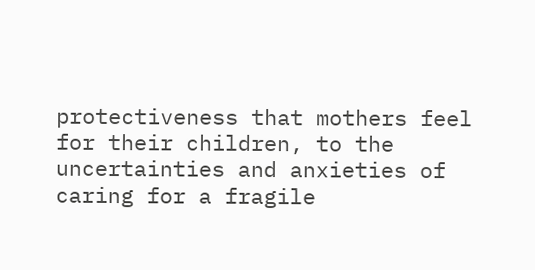protectiveness that mothers feel for their children, to the uncertainties and anxieties of caring for a fragile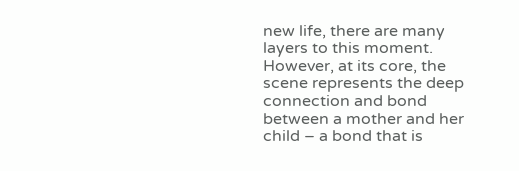new life, there are many layers to this moment. However, at its core, the scene represents the deep connection and bond between a mother and her child – a bond that is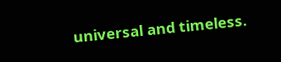universal and timeless.